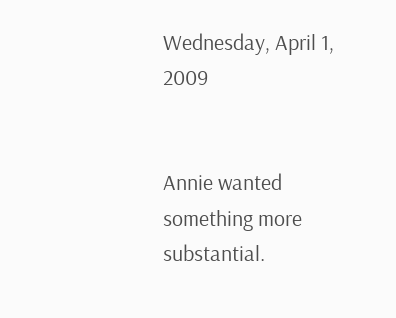Wednesday, April 1, 2009


Annie wanted something more substantial.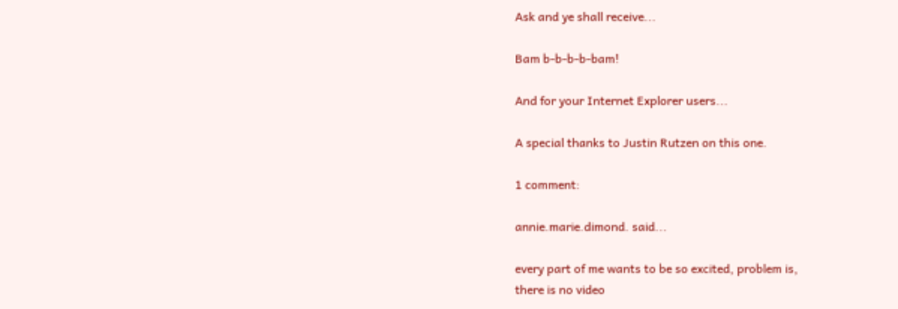Ask and ye shall receive...

Bam b-b-b-b-bam!

And for your Internet Explorer users...

A special thanks to Justin Rutzen on this one.

1 comment:

annie.marie.dimond. said...

every part of me wants to be so excited, problem is,
there is no video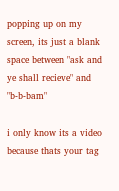popping up on my screen, its just a blank space between "ask and ye shall recieve" and "b-b-bam"

i only know its a video because thats your tag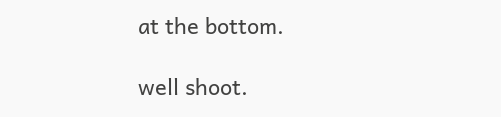at the bottom.

well shoot.